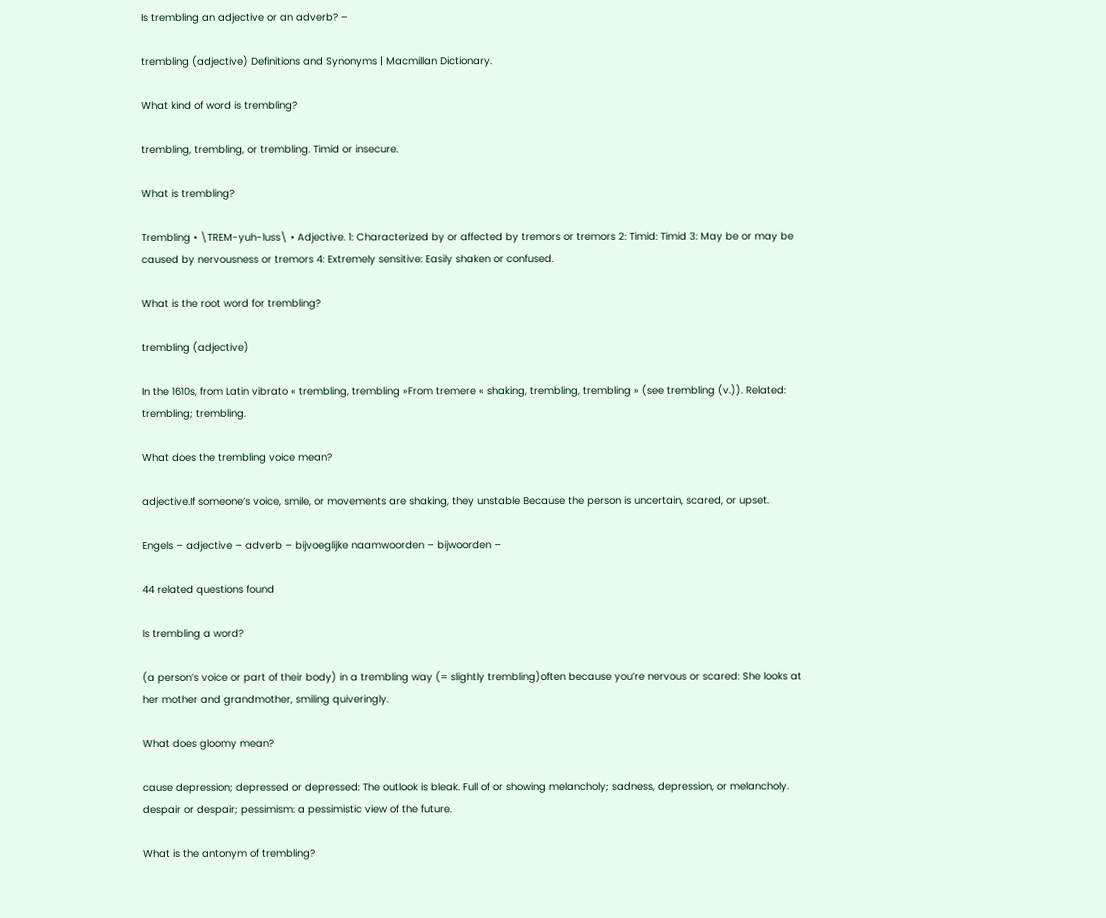Is trembling an adjective or an adverb? –

trembling (adjective) Definitions and Synonyms | Macmillan Dictionary.

What kind of word is trembling?

trembling, trembling, or trembling. Timid or insecure.

What is trembling?

Trembling • \TREM-yuh-luss\ • Adjective. 1: Characterized by or affected by tremors or tremors 2: Timid: Timid 3: May be or may be caused by nervousness or tremors 4: Extremely sensitive: Easily shaken or confused.

What is the root word for trembling?

trembling (adjective)

In the 1610s, from Latin vibrato « trembling, trembling »From tremere « shaking, trembling, trembling » (see trembling (v.)). Related: trembling; trembling.

What does the trembling voice mean?

adjective.If someone’s voice, smile, or movements are shaking, they unstable Because the person is uncertain, scared, or upset.

Engels – adjective – adverb – bijvoeglijke naamwoorden – bijwoorden –

44 related questions found

Is trembling a word?

(a person’s voice or part of their body) in a trembling way (= slightly trembling)often because you’re nervous or scared: She looks at her mother and grandmother, smiling quiveringly.

What does gloomy mean?

cause depression; depressed or depressed: The outlook is bleak. Full of or showing melancholy; sadness, depression, or melancholy. despair or despair; pessimism: a pessimistic view of the future.

What is the antonym of trembling?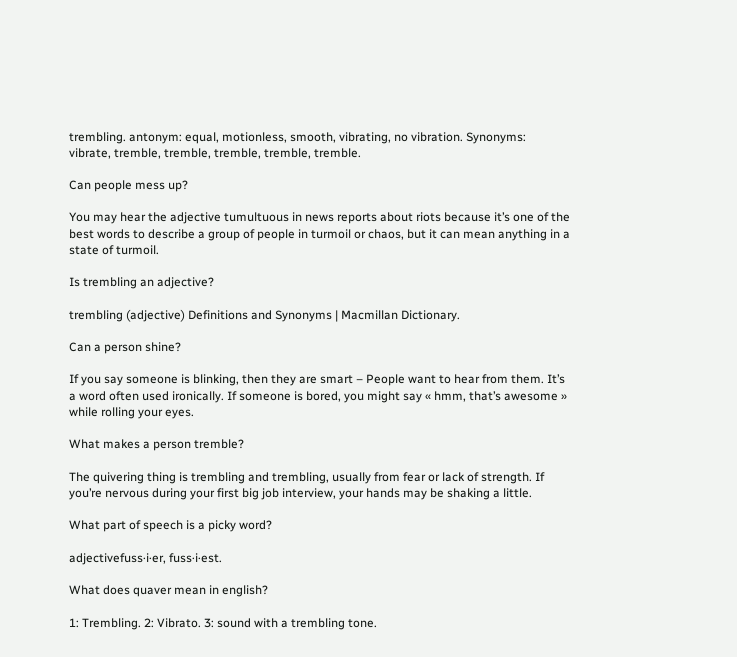trembling. antonym: equal, motionless, smooth, vibrating, no vibration. Synonyms: vibrate, tremble, tremble, tremble, tremble, tremble.

Can people mess up?

You may hear the adjective tumultuous in news reports about riots because it’s one of the best words to describe a group of people in turmoil or chaos, but it can mean anything in a state of turmoil.

Is trembling an adjective?

trembling (adjective) Definitions and Synonyms | Macmillan Dictionary.

Can a person shine?

If you say someone is blinking, then they are smart – People want to hear from them. It’s a word often used ironically. If someone is bored, you might say « hmm, that’s awesome » while rolling your eyes.

What makes a person tremble?

The quivering thing is trembling and trembling, usually from fear or lack of strength. If you’re nervous during your first big job interview, your hands may be shaking a little.

What part of speech is a picky word?

adjectivefuss·i·er, fuss·i·est.

What does quaver mean in english?

1: Trembling. 2: Vibrato. 3: sound with a trembling tone.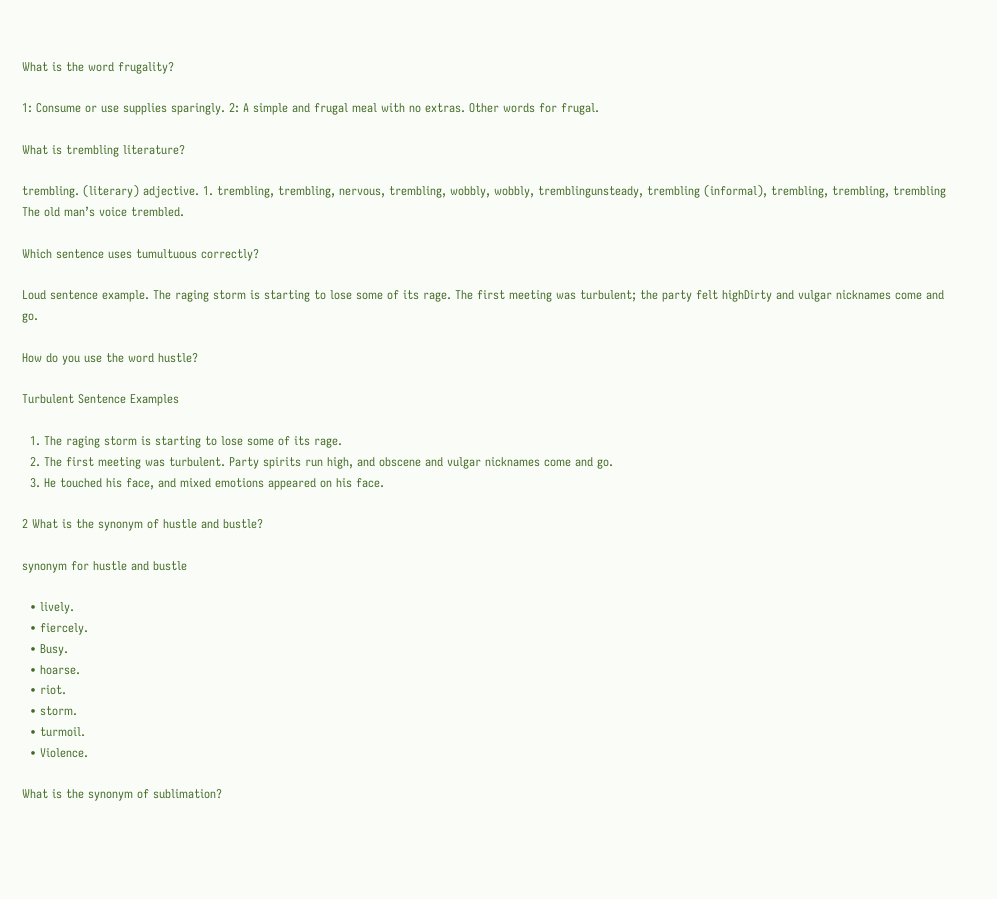What is the word frugality?

1: Consume or use supplies sparingly. 2: A simple and frugal meal with no extras. Other words for frugal.

What is trembling literature?

trembling. (literary) adjective. 1. trembling, trembling, nervous, trembling, wobbly, wobbly, tremblingunsteady, trembling (informal), trembling, trembling, trembling The old man’s voice trembled.

Which sentence uses tumultuous correctly?

Loud sentence example. The raging storm is starting to lose some of its rage. The first meeting was turbulent; the party felt highDirty and vulgar nicknames come and go.

How do you use the word hustle?

Turbulent Sentence Examples

  1. The raging storm is starting to lose some of its rage.
  2. The first meeting was turbulent. Party spirits run high, and obscene and vulgar nicknames come and go.
  3. He touched his face, and mixed emotions appeared on his face.

2 What is the synonym of hustle and bustle?

synonym for hustle and bustle

  • lively.
  • fiercely.
  • Busy.
  • hoarse.
  • riot.
  • storm.
  • turmoil.
  • Violence.

What is the synonym of sublimation?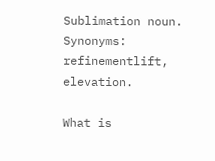Sublimation noun. Synonyms: refinementlift, elevation.

What is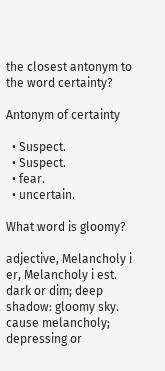the closest antonym to the word certainty?

Antonym of certainty

  • Suspect.
  • Suspect.
  • fear.
  • uncertain.

What word is gloomy?

adjective, Melancholy i er, Melancholy i est. dark or dim; deep shadow: gloomy sky. cause melancholy; depressing or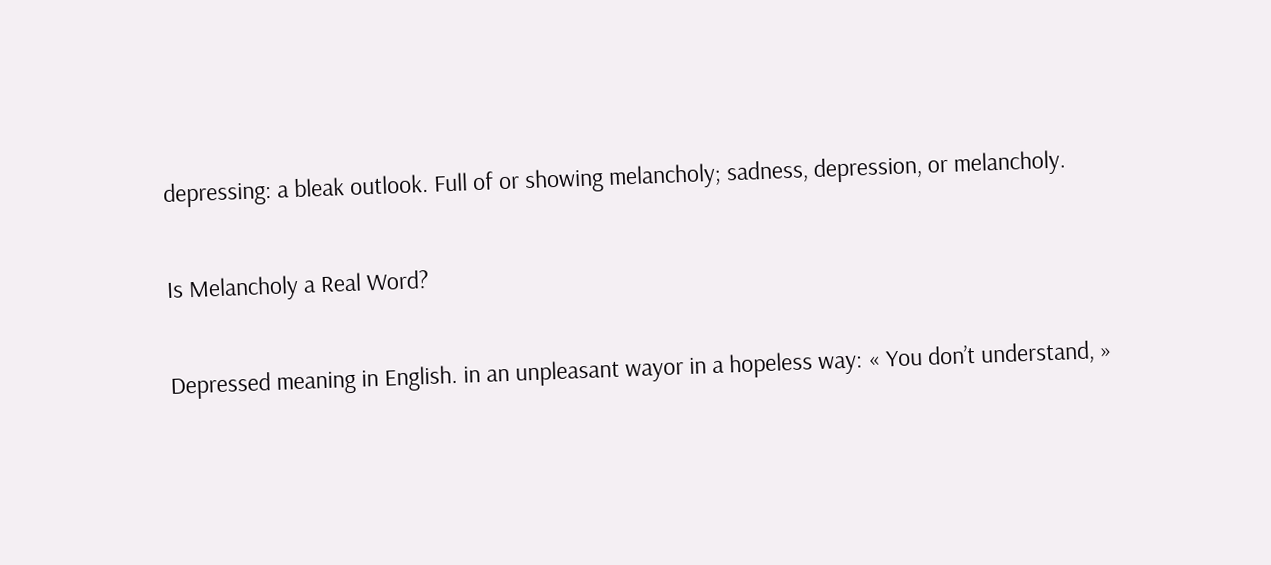depressing: a bleak outlook. Full of or showing melancholy; sadness, depression, or melancholy.

Is Melancholy a Real Word?

Depressed meaning in English. in an unpleasant wayor in a hopeless way: « You don’t understand, »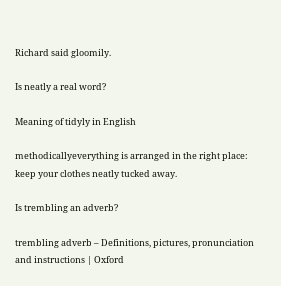Richard said gloomily.

Is neatly a real word?

Meaning of tidyly in English

methodicallyeverything is arranged in the right place: keep your clothes neatly tucked away.

Is trembling an adverb?

trembling adverb – Definitions, pictures, pronunciation and instructions | Oxford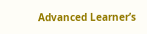Advanced Learner’s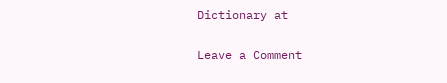Dictionary at

Leave a Comment